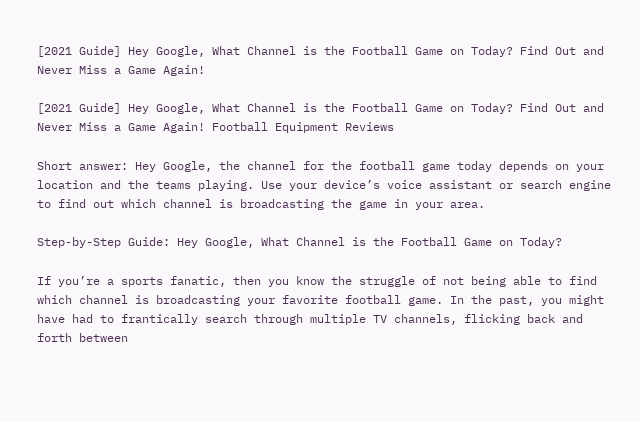[2021 Guide] Hey Google, What Channel is the Football Game on Today? Find Out and Never Miss a Game Again!

[2021 Guide] Hey Google, What Channel is the Football Game on Today? Find Out and Never Miss a Game Again! Football Equipment Reviews

Short answer: Hey Google, the channel for the football game today depends on your location and the teams playing. Use your device’s voice assistant or search engine to find out which channel is broadcasting the game in your area.

Step-by-Step Guide: Hey Google, What Channel is the Football Game on Today?

If you’re a sports fanatic, then you know the struggle of not being able to find which channel is broadcasting your favorite football game. In the past, you might have had to frantically search through multiple TV channels, flicking back and forth between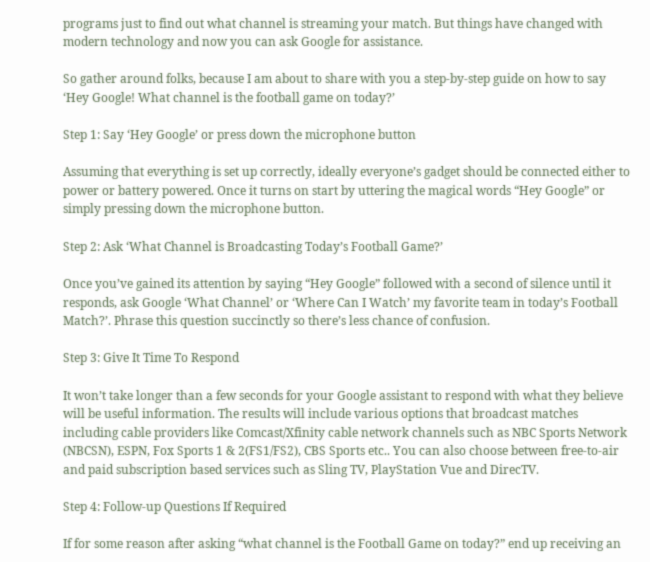programs just to find out what channel is streaming your match. But things have changed with modern technology and now you can ask Google for assistance.

So gather around folks, because I am about to share with you a step-by-step guide on how to say ‘Hey Google! What channel is the football game on today?’

Step 1: Say ‘Hey Google’ or press down the microphone button

Assuming that everything is set up correctly, ideally everyone’s gadget should be connected either to power or battery powered. Once it turns on start by uttering the magical words “Hey Google” or simply pressing down the microphone button.

Step 2: Ask ‘What Channel is Broadcasting Today’s Football Game?’

Once you’ve gained its attention by saying “Hey Google” followed with a second of silence until it responds, ask Google ‘What Channel’ or ‘Where Can I Watch’ my favorite team in today’s Football Match?’. Phrase this question succinctly so there’s less chance of confusion.

Step 3: Give It Time To Respond

It won’t take longer than a few seconds for your Google assistant to respond with what they believe will be useful information. The results will include various options that broadcast matches including cable providers like Comcast/Xfinity cable network channels such as NBC Sports Network (NBCSN), ESPN, Fox Sports 1 & 2(FS1/FS2), CBS Sports etc.. You can also choose between free-to-air and paid subscription based services such as Sling TV, PlayStation Vue and DirecTV.

Step 4: Follow-up Questions If Required

If for some reason after asking “what channel is the Football Game on today?” end up receiving an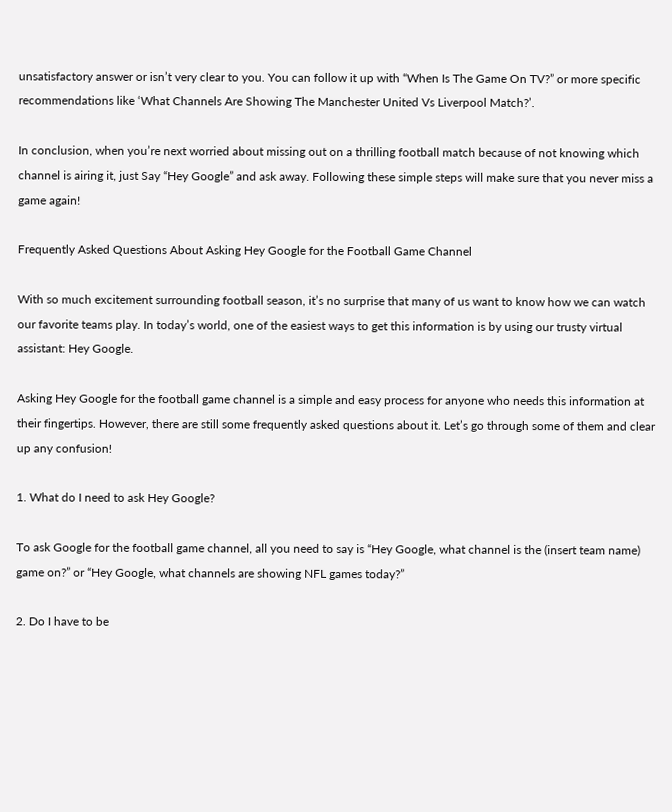unsatisfactory answer or isn’t very clear to you. You can follow it up with “When Is The Game On TV?” or more specific recommendations like ‘What Channels Are Showing The Manchester United Vs Liverpool Match?’.

In conclusion, when you’re next worried about missing out on a thrilling football match because of not knowing which channel is airing it, just Say “Hey Google” and ask away. Following these simple steps will make sure that you never miss a game again!

Frequently Asked Questions About Asking Hey Google for the Football Game Channel

With so much excitement surrounding football season, it’s no surprise that many of us want to know how we can watch our favorite teams play. In today’s world, one of the easiest ways to get this information is by using our trusty virtual assistant: Hey Google.

Asking Hey Google for the football game channel is a simple and easy process for anyone who needs this information at their fingertips. However, there are still some frequently asked questions about it. Let’s go through some of them and clear up any confusion!

1. What do I need to ask Hey Google?

To ask Google for the football game channel, all you need to say is “Hey Google, what channel is the (insert team name) game on?” or “Hey Google, what channels are showing NFL games today?”

2. Do I have to be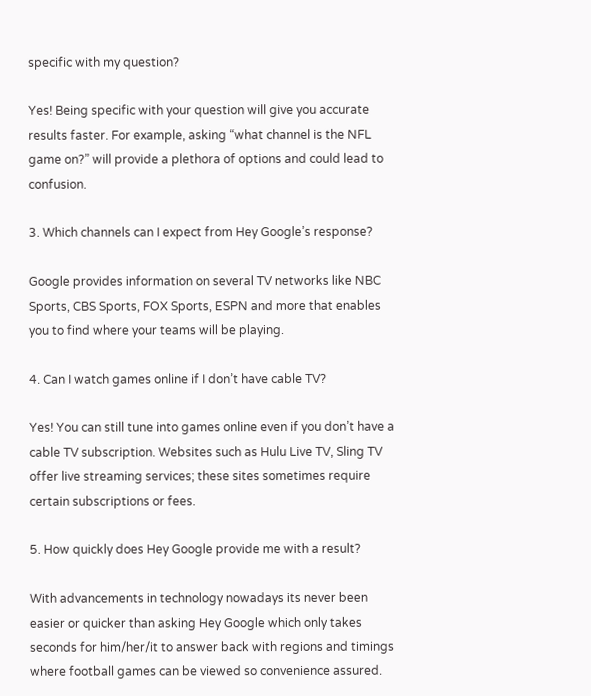specific with my question?

Yes! Being specific with your question will give you accurate results faster. For example, asking “what channel is the NFL game on?” will provide a plethora of options and could lead to confusion.

3. Which channels can I expect from Hey Google’s response?

Google provides information on several TV networks like NBC Sports, CBS Sports, FOX Sports, ESPN and more that enables you to find where your teams will be playing.

4. Can I watch games online if I don’t have cable TV?

Yes! You can still tune into games online even if you don’t have a cable TV subscription. Websites such as Hulu Live TV, Sling TV offer live streaming services; these sites sometimes require certain subscriptions or fees.

5. How quickly does Hey Google provide me with a result?

With advancements in technology nowadays its never been easier or quicker than asking Hey Google which only takes seconds for him/her/it to answer back with regions and timings where football games can be viewed so convenience assured.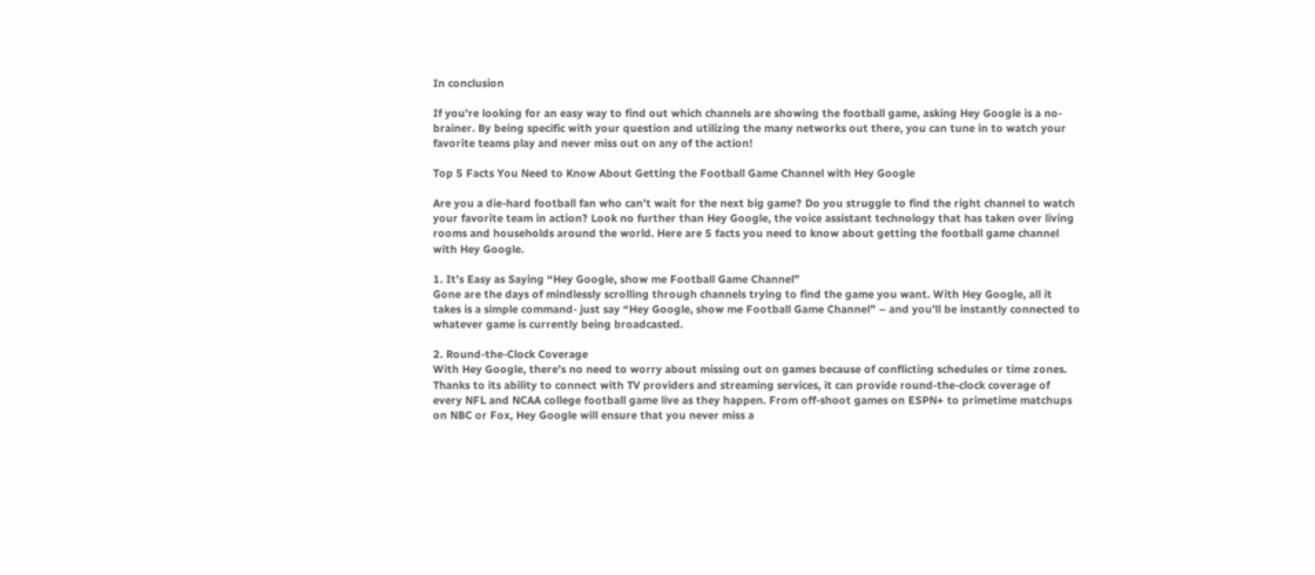In conclusion

If you’re looking for an easy way to find out which channels are showing the football game, asking Hey Google is a no-brainer. By being specific with your question and utilizing the many networks out there, you can tune in to watch your favorite teams play and never miss out on any of the action!

Top 5 Facts You Need to Know About Getting the Football Game Channel with Hey Google

Are you a die-hard football fan who can’t wait for the next big game? Do you struggle to find the right channel to watch your favorite team in action? Look no further than Hey Google, the voice assistant technology that has taken over living rooms and households around the world. Here are 5 facts you need to know about getting the football game channel with Hey Google.

1. It’s Easy as Saying “Hey Google, show me Football Game Channel”
Gone are the days of mindlessly scrolling through channels trying to find the game you want. With Hey Google, all it takes is a simple command- just say “Hey Google, show me Football Game Channel” – and you’ll be instantly connected to whatever game is currently being broadcasted.

2. Round-the-Clock Coverage
With Hey Google, there’s no need to worry about missing out on games because of conflicting schedules or time zones. Thanks to its ability to connect with TV providers and streaming services, it can provide round-the-clock coverage of every NFL and NCAA college football game live as they happen. From off-shoot games on ESPN+ to primetime matchups on NBC or Fox, Hey Google will ensure that you never miss a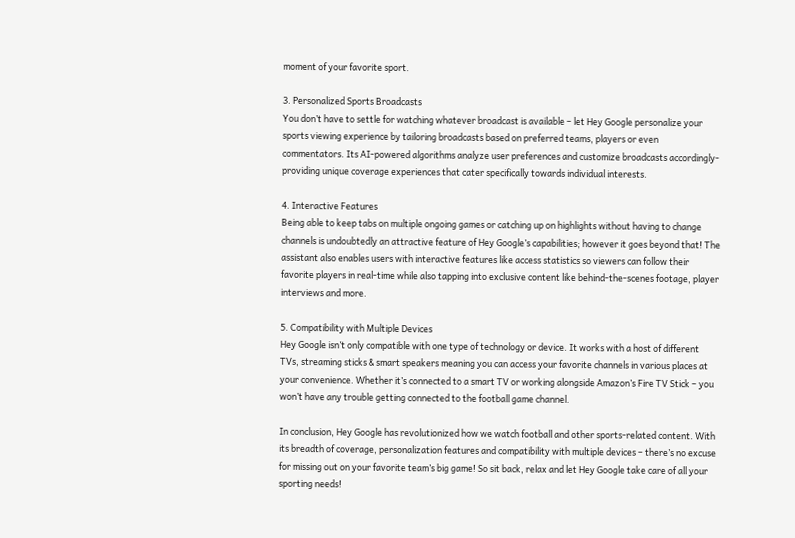moment of your favorite sport.

3. Personalized Sports Broadcasts
You don’t have to settle for watching whatever broadcast is available – let Hey Google personalize your sports viewing experience by tailoring broadcasts based on preferred teams, players or even commentators. Its AI-powered algorithms analyze user preferences and customize broadcasts accordingly- providing unique coverage experiences that cater specifically towards individual interests.

4. Interactive Features
Being able to keep tabs on multiple ongoing games or catching up on highlights without having to change channels is undoubtedly an attractive feature of Hey Google’s capabilities; however it goes beyond that! The assistant also enables users with interactive features like access statistics so viewers can follow their favorite players in real-time while also tapping into exclusive content like behind-the-scenes footage, player interviews and more.

5. Compatibility with Multiple Devices
Hey Google isn’t only compatible with one type of technology or device. It works with a host of different TVs, streaming sticks & smart speakers meaning you can access your favorite channels in various places at your convenience. Whether it’s connected to a smart TV or working alongside Amazon’s Fire TV Stick – you won’t have any trouble getting connected to the football game channel.

In conclusion, Hey Google has revolutionized how we watch football and other sports-related content. With its breadth of coverage, personalization features and compatibility with multiple devices – there’s no excuse for missing out on your favorite team’s big game! So sit back, relax and let Hey Google take care of all your sporting needs!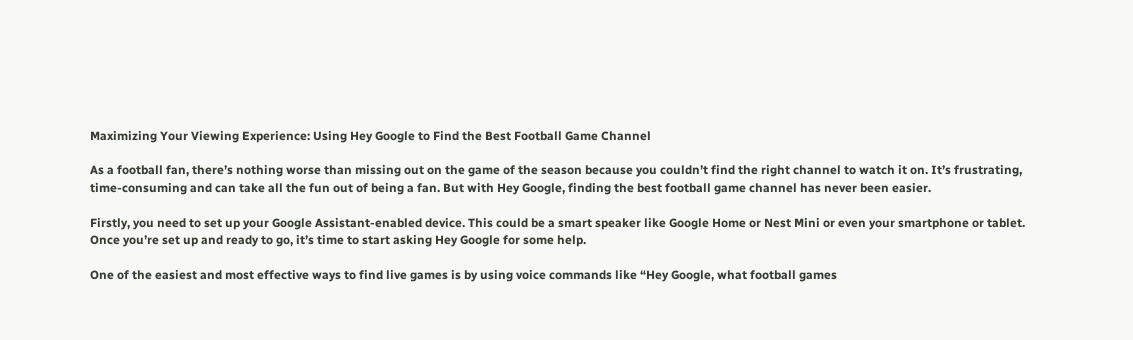Maximizing Your Viewing Experience: Using Hey Google to Find the Best Football Game Channel

As a football fan, there’s nothing worse than missing out on the game of the season because you couldn’t find the right channel to watch it on. It’s frustrating, time-consuming and can take all the fun out of being a fan. But with Hey Google, finding the best football game channel has never been easier.

Firstly, you need to set up your Google Assistant-enabled device. This could be a smart speaker like Google Home or Nest Mini or even your smartphone or tablet. Once you’re set up and ready to go, it’s time to start asking Hey Google for some help.

One of the easiest and most effective ways to find live games is by using voice commands like “Hey Google, what football games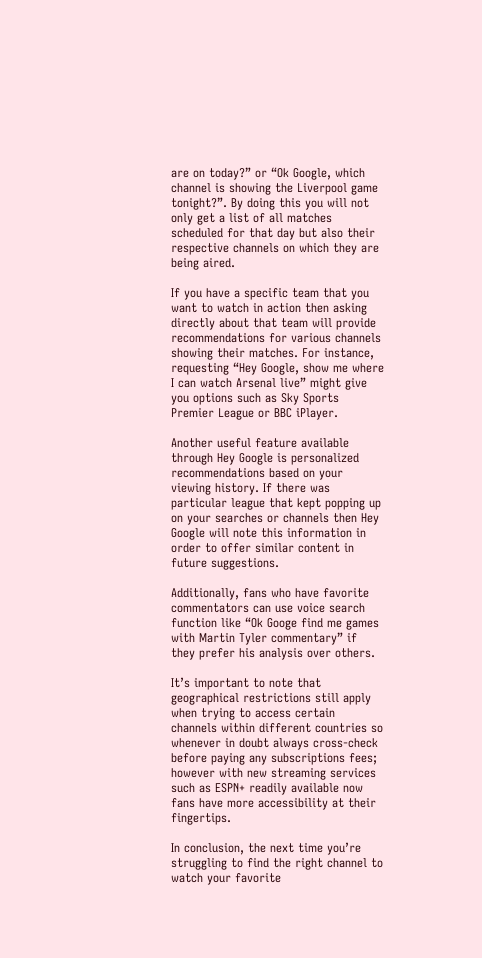are on today?” or “Ok Google, which channel is showing the Liverpool game tonight?”. By doing this you will not only get a list of all matches scheduled for that day but also their respective channels on which they are being aired.

If you have a specific team that you want to watch in action then asking directly about that team will provide recommendations for various channels showing their matches. For instance, requesting “Hey Google, show me where I can watch Arsenal live” might give you options such as Sky Sports Premier League or BBC iPlayer.

Another useful feature available through Hey Google is personalized recommendations based on your viewing history. If there was particular league that kept popping up on your searches or channels then Hey Google will note this information in order to offer similar content in future suggestions.

Additionally, fans who have favorite commentators can use voice search function like “Ok Googe find me games with Martin Tyler commentary” if they prefer his analysis over others.

It’s important to note that geographical restrictions still apply when trying to access certain channels within different countries so whenever in doubt always cross-check before paying any subscriptions fees; however with new streaming services such as ESPN+ readily available now fans have more accessibility at their fingertips.

In conclusion, the next time you’re struggling to find the right channel to watch your favorite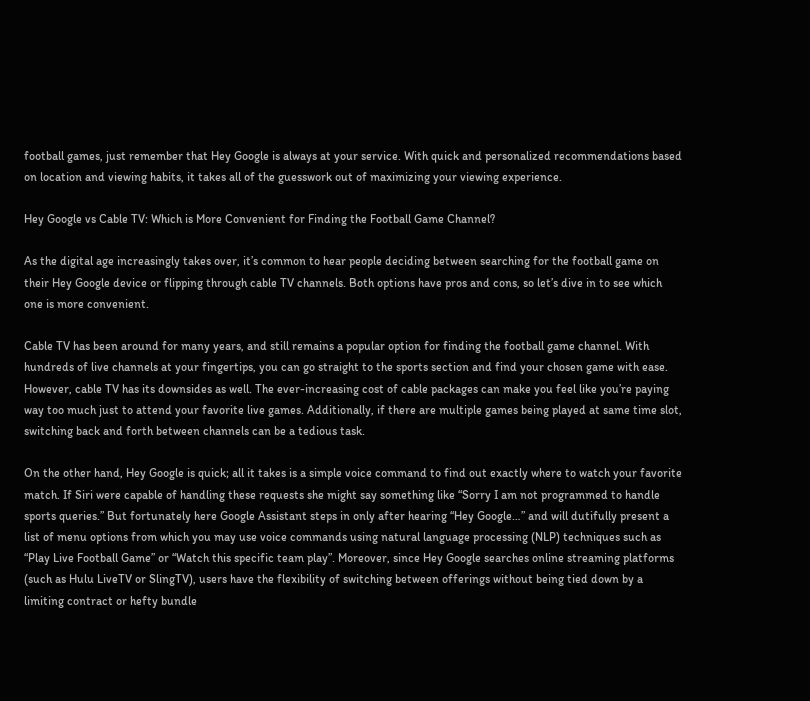football games, just remember that Hey Google is always at your service. With quick and personalized recommendations based on location and viewing habits, it takes all of the guesswork out of maximizing your viewing experience.

Hey Google vs Cable TV: Which is More Convenient for Finding the Football Game Channel?

As the digital age increasingly takes over, it’s common to hear people deciding between searching for the football game on their Hey Google device or flipping through cable TV channels. Both options have pros and cons, so let’s dive in to see which one is more convenient.

Cable TV has been around for many years, and still remains a popular option for finding the football game channel. With hundreds of live channels at your fingertips, you can go straight to the sports section and find your chosen game with ease. However, cable TV has its downsides as well. The ever-increasing cost of cable packages can make you feel like you’re paying way too much just to attend your favorite live games. Additionally, if there are multiple games being played at same time slot, switching back and forth between channels can be a tedious task.

On the other hand, Hey Google is quick; all it takes is a simple voice command to find out exactly where to watch your favorite match. If Siri were capable of handling these requests she might say something like “Sorry I am not programmed to handle sports queries.” But fortunately here Google Assistant steps in only after hearing “Hey Google…” and will dutifully present a list of menu options from which you may use voice commands using natural language processing (NLP) techniques such as “Play Live Football Game” or “Watch this specific team play”. Moreover, since Hey Google searches online streaming platforms (such as Hulu LiveTV or SlingTV), users have the flexibility of switching between offerings without being tied down by a limiting contract or hefty bundle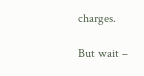charges.

But wait –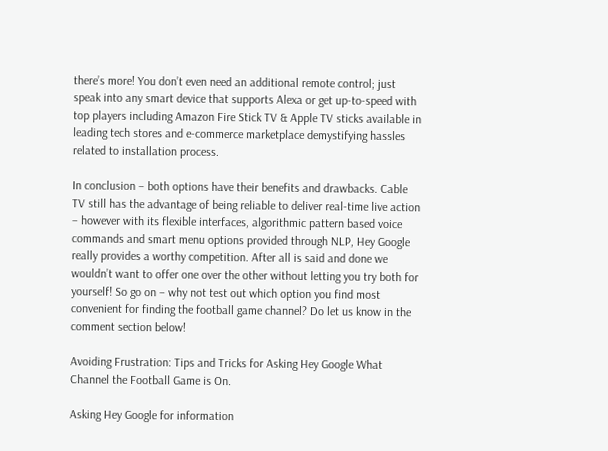there’s more! You don’t even need an additional remote control; just speak into any smart device that supports Alexa or get up-to-speed with top players including Amazon Fire Stick TV & Apple TV sticks available in leading tech stores and e-commerce marketplace demystifying hassles related to installation process.

In conclusion – both options have their benefits and drawbacks. Cable TV still has the advantage of being reliable to deliver real-time live action – however with its flexible interfaces, algorithmic pattern based voice commands and smart menu options provided through NLP, Hey Google really provides a worthy competition. After all is said and done we wouldn’t want to offer one over the other without letting you try both for yourself! So go on – why not test out which option you find most convenient for finding the football game channel? Do let us know in the comment section below!

Avoiding Frustration: Tips and Tricks for Asking Hey Google What Channel the Football Game is On.

Asking Hey Google for information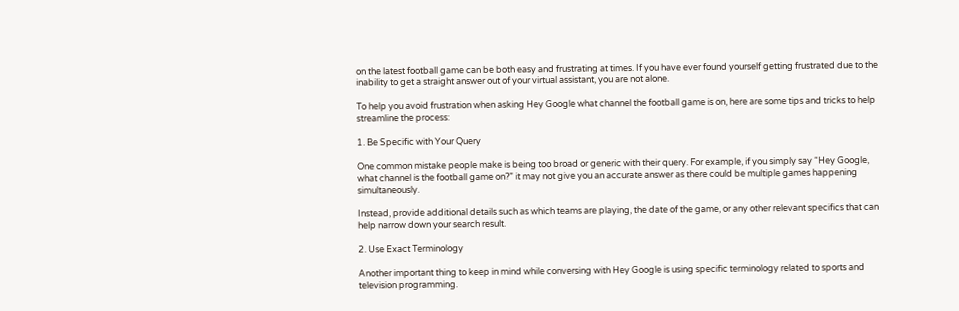on the latest football game can be both easy and frustrating at times. If you have ever found yourself getting frustrated due to the inability to get a straight answer out of your virtual assistant, you are not alone.

To help you avoid frustration when asking Hey Google what channel the football game is on, here are some tips and tricks to help streamline the process:

1. Be Specific with Your Query

One common mistake people make is being too broad or generic with their query. For example, if you simply say “Hey Google, what channel is the football game on?” it may not give you an accurate answer as there could be multiple games happening simultaneously.

Instead, provide additional details such as which teams are playing, the date of the game, or any other relevant specifics that can help narrow down your search result.

2. Use Exact Terminology

Another important thing to keep in mind while conversing with Hey Google is using specific terminology related to sports and television programming.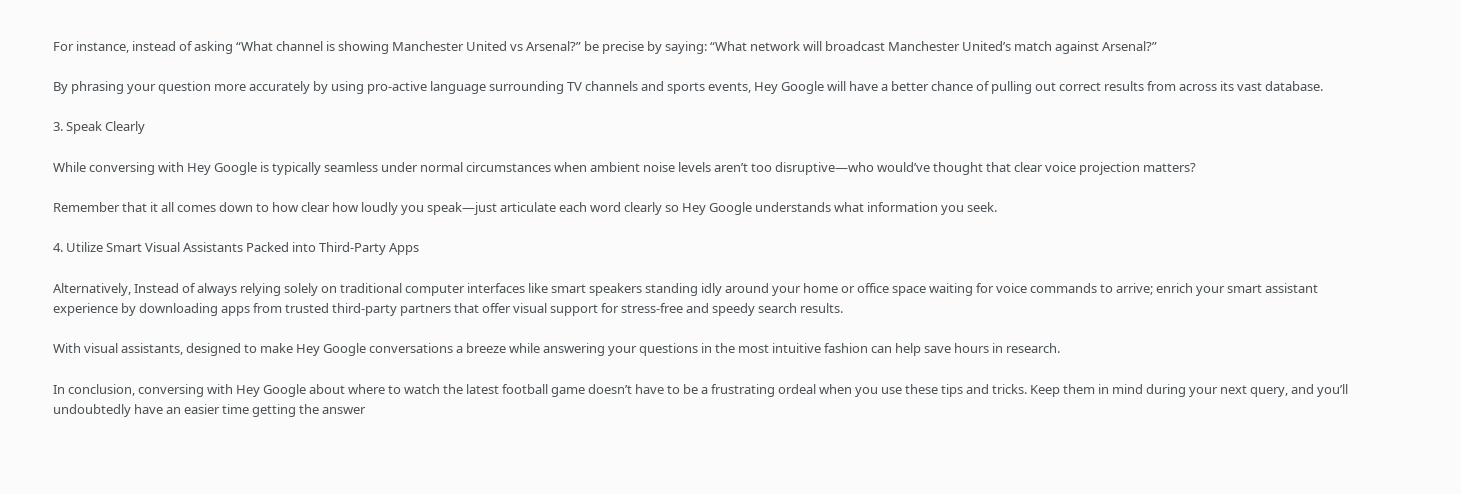For instance, instead of asking “What channel is showing Manchester United vs Arsenal?” be precise by saying: “What network will broadcast Manchester United’s match against Arsenal?”

By phrasing your question more accurately by using pro-active language surrounding TV channels and sports events, Hey Google will have a better chance of pulling out correct results from across its vast database.

3. Speak Clearly

While conversing with Hey Google is typically seamless under normal circumstances when ambient noise levels aren’t too disruptive—who would’ve thought that clear voice projection matters?

Remember that it all comes down to how clear how loudly you speak—just articulate each word clearly so Hey Google understands what information you seek.

4. Utilize Smart Visual Assistants Packed into Third-Party Apps

Alternatively, Instead of always relying solely on traditional computer interfaces like smart speakers standing idly around your home or office space waiting for voice commands to arrive; enrich your smart assistant experience by downloading apps from trusted third-party partners that offer visual support for stress-free and speedy search results.

With visual assistants, designed to make Hey Google conversations a breeze while answering your questions in the most intuitive fashion can help save hours in research.

In conclusion, conversing with Hey Google about where to watch the latest football game doesn’t have to be a frustrating ordeal when you use these tips and tricks. Keep them in mind during your next query, and you’ll undoubtedly have an easier time getting the answer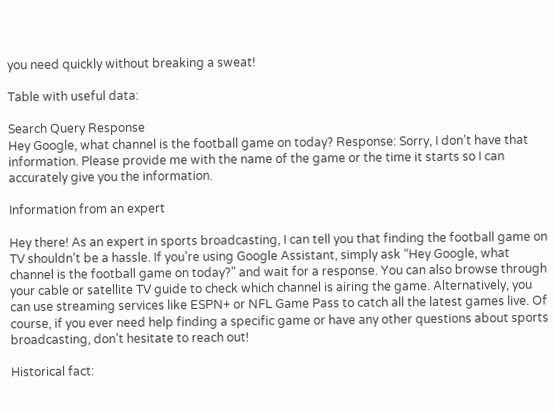you need quickly without breaking a sweat!

Table with useful data:

Search Query Response
Hey Google, what channel is the football game on today? Response: Sorry, I don’t have that information. Please provide me with the name of the game or the time it starts so I can accurately give you the information.

Information from an expert

Hey there! As an expert in sports broadcasting, I can tell you that finding the football game on TV shouldn’t be a hassle. If you’re using Google Assistant, simply ask “Hey Google, what channel is the football game on today?” and wait for a response. You can also browse through your cable or satellite TV guide to check which channel is airing the game. Alternatively, you can use streaming services like ESPN+ or NFL Game Pass to catch all the latest games live. Of course, if you ever need help finding a specific game or have any other questions about sports broadcasting, don’t hesitate to reach out!

Historical fact: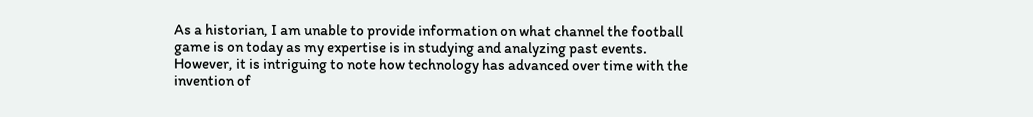As a historian, I am unable to provide information on what channel the football game is on today as my expertise is in studying and analyzing past events. However, it is intriguing to note how technology has advanced over time with the invention of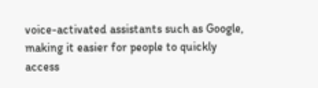voice-activated assistants such as Google, making it easier for people to quickly access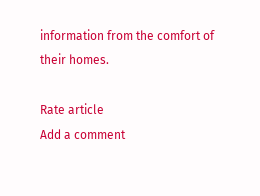information from the comfort of their homes.

Rate article
Add a comment